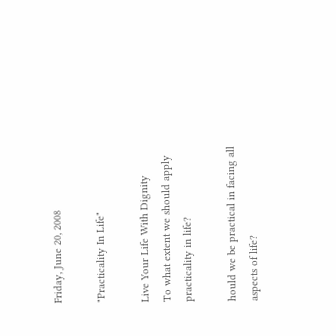Friday, June 20, 2008

"Practicality In Life"

Live Your Life With Dignity
To what extent we should apply practicality in life?

hould we be practical in facing all aspects of life?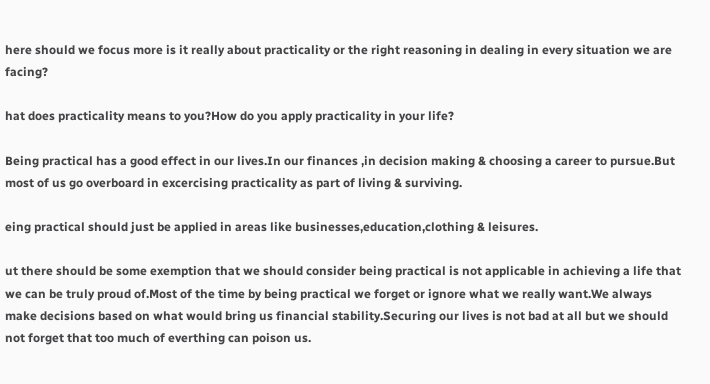here should we focus more is it really about practicality or the right reasoning in dealing in every situation we are facing?

hat does practicality means to you?How do you apply practicality in your life?

Being practical has a good effect in our lives.In our finances ,in decision making & choosing a career to pursue.But most of us go overboard in excercising practicality as part of living & surviving.

eing practical should just be applied in areas like businesses,education,clothing & leisures.

ut there should be some exemption that we should consider being practical is not applicable in achieving a life that we can be truly proud of.Most of the time by being practical we forget or ignore what we really want.We always make decisions based on what would bring us financial stability.Securing our lives is not bad at all but we should not forget that too much of everthing can poison us.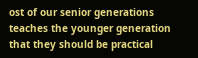ost of our senior generations teaches the younger generation that they should be practical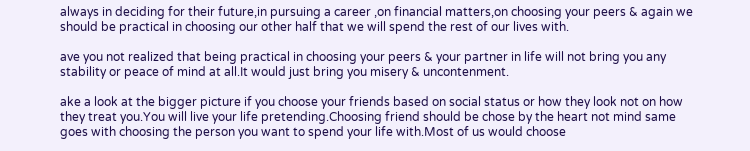always in deciding for their future,in pursuing a career ,on financial matters,on choosing your peers & again we should be practical in choosing our other half that we will spend the rest of our lives with.

ave you not realized that being practical in choosing your peers & your partner in life will not bring you any stability or peace of mind at all.It would just bring you misery & uncontenment.

ake a look at the bigger picture if you choose your friends based on social status or how they look not on how they treat you.You will live your life pretending.Choosing friend should be chose by the heart not mind same goes with choosing the person you want to spend your life with.Most of us would choose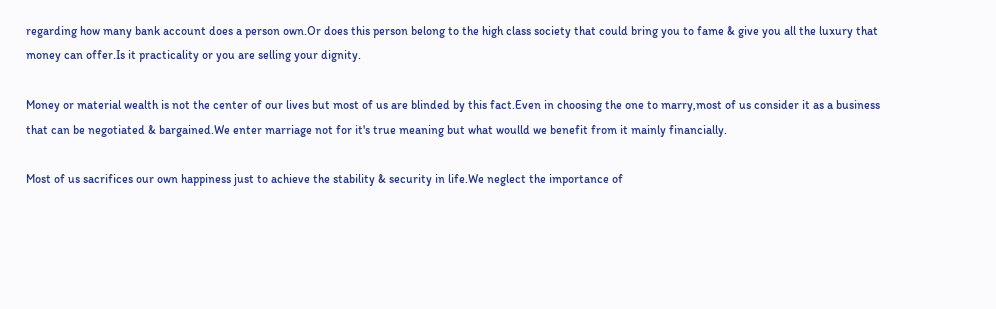regarding how many bank account does a person own.Or does this person belong to the high class society that could bring you to fame & give you all the luxury that money can offer.Is it practicality or you are selling your dignity.

Money or material wealth is not the center of our lives but most of us are blinded by this fact.Even in choosing the one to marry,most of us consider it as a business that can be negotiated & bargained.We enter marriage not for it's true meaning but what woulld we benefit from it mainly financially.

Most of us sacrifices our own happiness just to achieve the stability & security in life.We neglect the importance of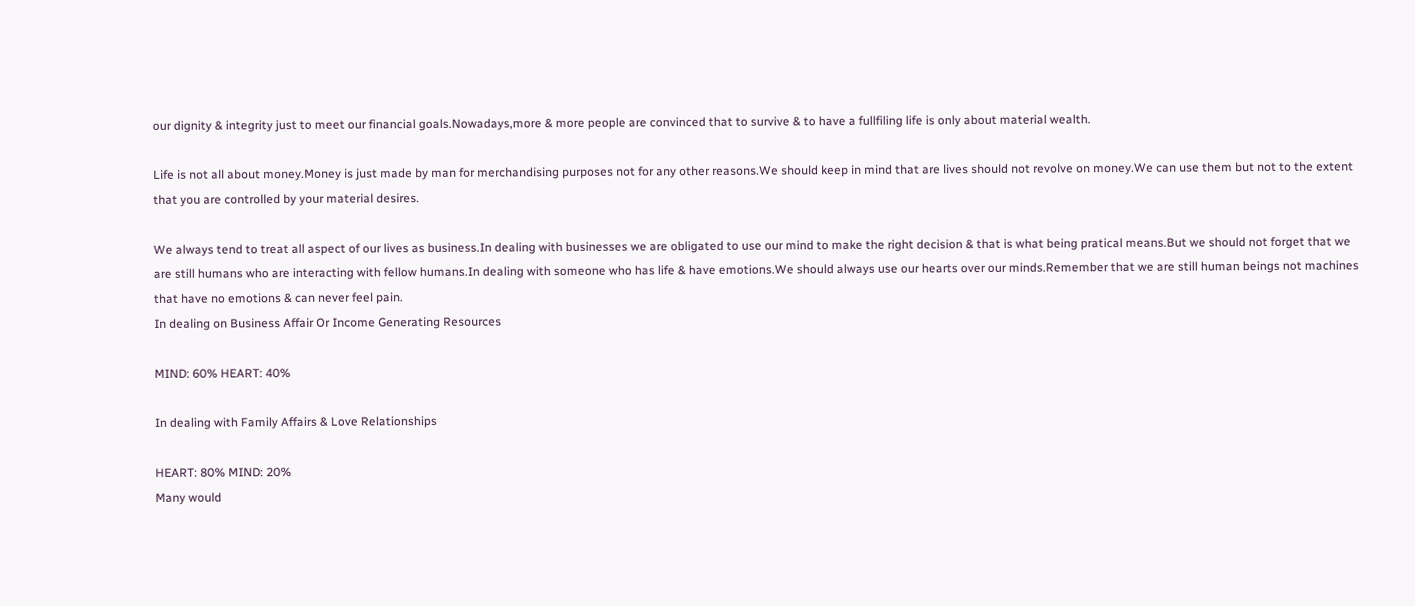our dignity & integrity just to meet our financial goals.Nowadays,more & more people are convinced that to survive & to have a fullfiling life is only about material wealth.

Life is not all about money.Money is just made by man for merchandising purposes not for any other reasons.We should keep in mind that are lives should not revolve on money.We can use them but not to the extent that you are controlled by your material desires.

We always tend to treat all aspect of our lives as business.In dealing with businesses we are obligated to use our mind to make the right decision & that is what being pratical means.But we should not forget that we are still humans who are interacting with fellow humans.In dealing with someone who has life & have emotions.We should always use our hearts over our minds.Remember that we are still human beings not machines that have no emotions & can never feel pain.
In dealing on Business Affair Or Income Generating Resources

MIND: 60% HEART: 40%

In dealing with Family Affairs & Love Relationships

HEART: 80% MIND: 20%
Many would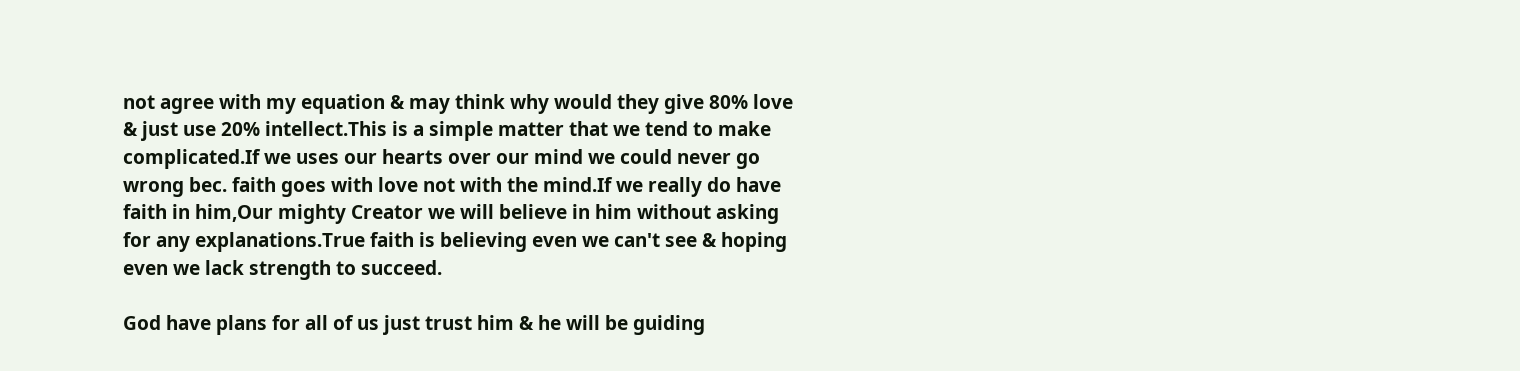not agree with my equation & may think why would they give 80% love & just use 20% intellect.This is a simple matter that we tend to make complicated.If we uses our hearts over our mind we could never go wrong bec. faith goes with love not with the mind.If we really do have faith in him,Our mighty Creator we will believe in him without asking for any explanations.True faith is believing even we can't see & hoping even we lack strength to succeed.

God have plans for all of us just trust him & he will be guiding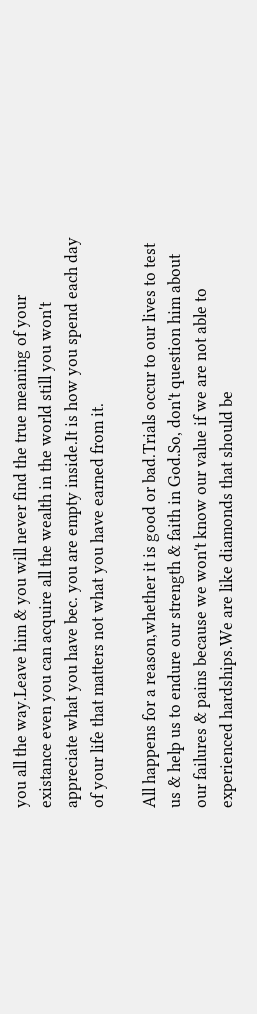you all the way.Leave him & you will never find the true meaning of your existance even you can acquire all the wealth in the world still you won't appreciate what you have bec. you are empty inside.It is how you spend each day of your life that matters not what you have earned from it.

All happens for a reason,whether it is good or bad.Trials occur to our lives to test us & help us to endure our strength & faith in God.So, don't question him about our failures & pains because we won't know our value if we are not able to experienced hardships.We are like diamonds that should be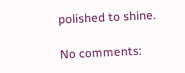polished to shine.

No comments: